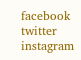facebook twitter instagram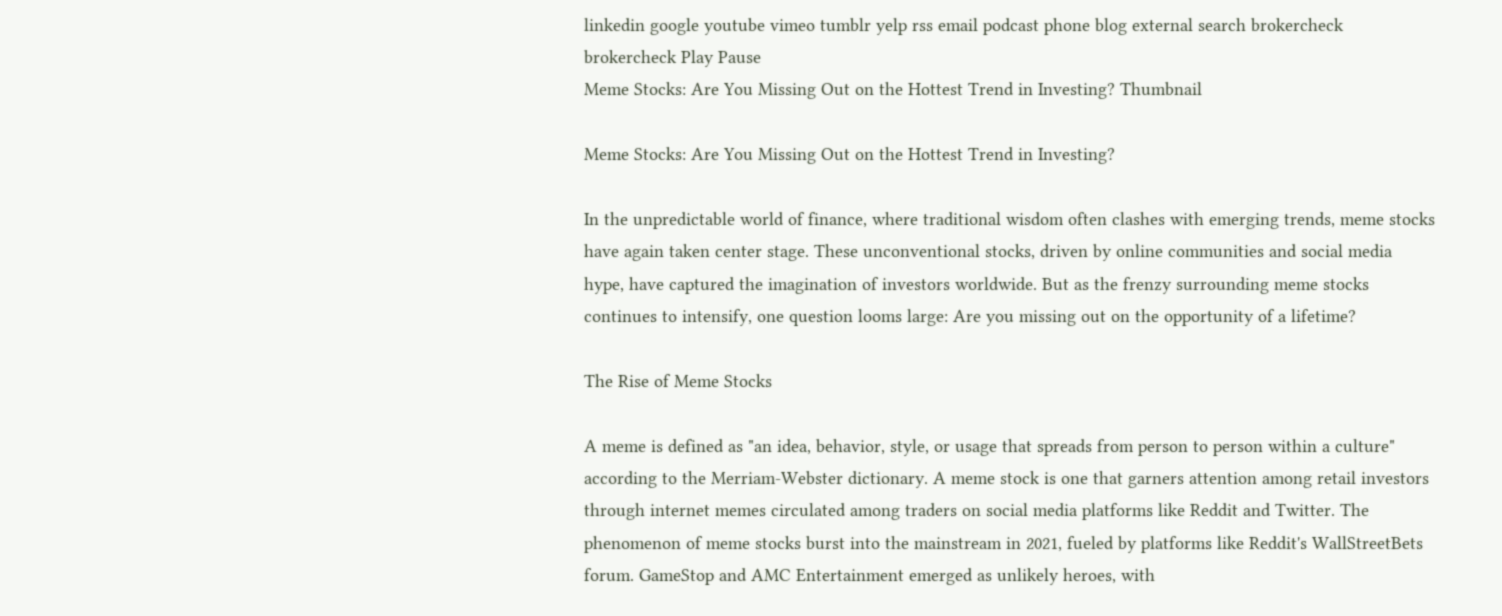linkedin google youtube vimeo tumblr yelp rss email podcast phone blog external search brokercheck brokercheck Play Pause
Meme Stocks: Are You Missing Out on the Hottest Trend in Investing? Thumbnail

Meme Stocks: Are You Missing Out on the Hottest Trend in Investing?

In the unpredictable world of finance, where traditional wisdom often clashes with emerging trends, meme stocks have again taken center stage. These unconventional stocks, driven by online communities and social media hype, have captured the imagination of investors worldwide. But as the frenzy surrounding meme stocks continues to intensify, one question looms large: Are you missing out on the opportunity of a lifetime?

The Rise of Meme Stocks

A meme is defined as "an idea, behavior, style, or usage that spreads from person to person within a culture" according to the Merriam-Webster dictionary. A meme stock is one that garners attention among retail investors through internet memes circulated among traders on social media platforms like Reddit and Twitter. The phenomenon of meme stocks burst into the mainstream in 2021, fueled by platforms like Reddit's WallStreetBets forum. GameStop and AMC Entertainment emerged as unlikely heroes, with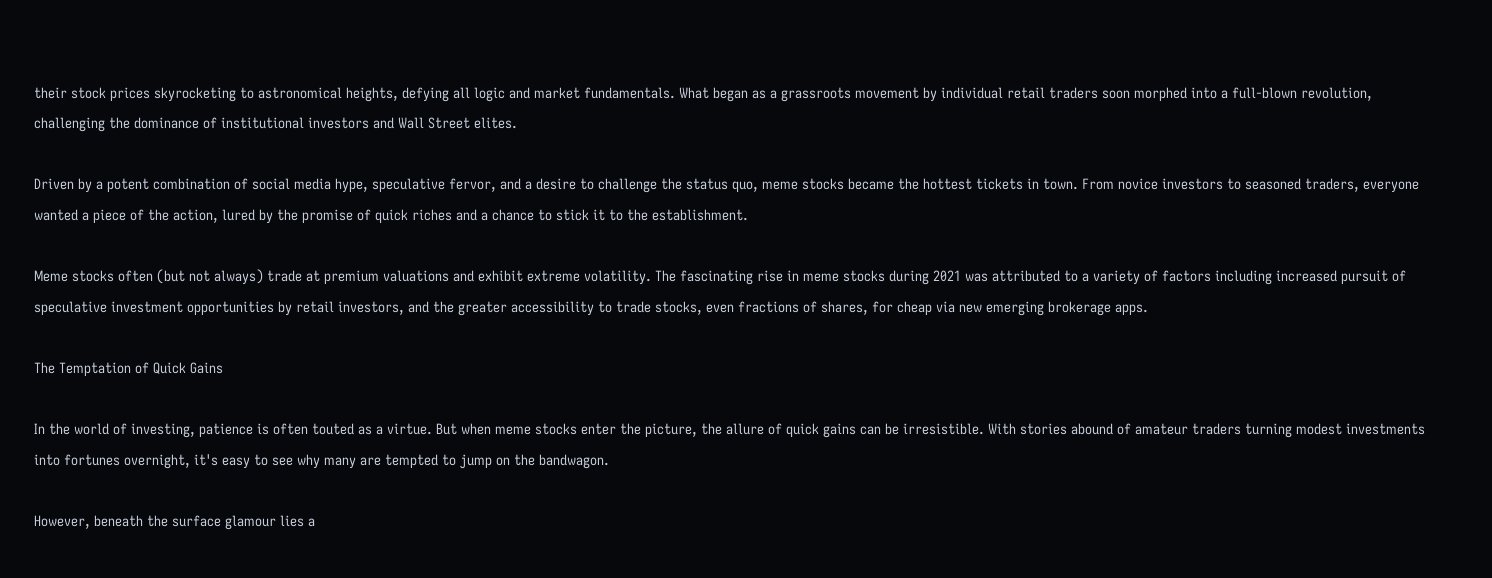their stock prices skyrocketing to astronomical heights, defying all logic and market fundamentals. What began as a grassroots movement by individual retail traders soon morphed into a full-blown revolution, challenging the dominance of institutional investors and Wall Street elites.

Driven by a potent combination of social media hype, speculative fervor, and a desire to challenge the status quo, meme stocks became the hottest tickets in town. From novice investors to seasoned traders, everyone wanted a piece of the action, lured by the promise of quick riches and a chance to stick it to the establishment.

Meme stocks often (but not always) trade at premium valuations and exhibit extreme volatility. The fascinating rise in meme stocks during 2021 was attributed to a variety of factors including increased pursuit of speculative investment opportunities by retail investors, and the greater accessibility to trade stocks, even fractions of shares, for cheap via new emerging brokerage apps.

The Temptation of Quick Gains

In the world of investing, patience is often touted as a virtue. But when meme stocks enter the picture, the allure of quick gains can be irresistible. With stories abound of amateur traders turning modest investments into fortunes overnight, it's easy to see why many are tempted to jump on the bandwagon.

However, beneath the surface glamour lies a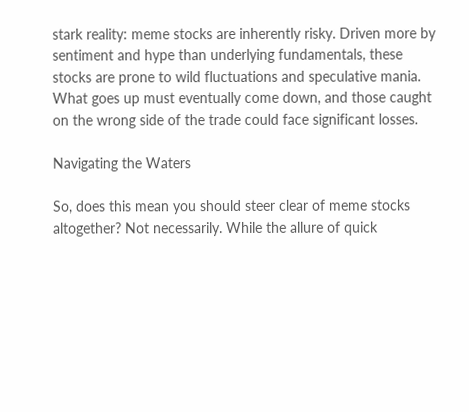stark reality: meme stocks are inherently risky. Driven more by sentiment and hype than underlying fundamentals, these stocks are prone to wild fluctuations and speculative mania. What goes up must eventually come down, and those caught on the wrong side of the trade could face significant losses.

Navigating the Waters

So, does this mean you should steer clear of meme stocks altogether? Not necessarily. While the allure of quick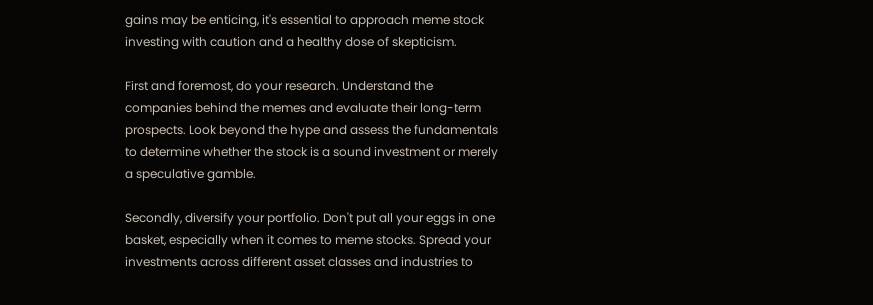gains may be enticing, it's essential to approach meme stock investing with caution and a healthy dose of skepticism.

First and foremost, do your research. Understand the companies behind the memes and evaluate their long-term prospects. Look beyond the hype and assess the fundamentals to determine whether the stock is a sound investment or merely a speculative gamble.

Secondly, diversify your portfolio. Don't put all your eggs in one basket, especially when it comes to meme stocks. Spread your investments across different asset classes and industries to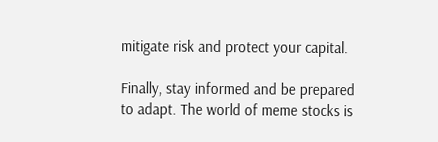mitigate risk and protect your capital.

Finally, stay informed and be prepared to adapt. The world of meme stocks is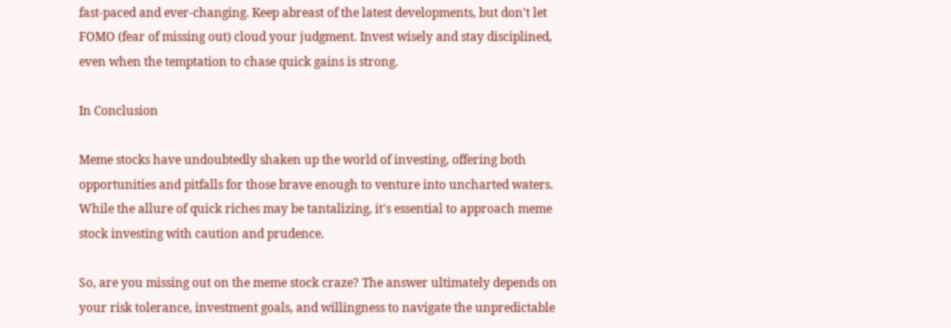fast-paced and ever-changing. Keep abreast of the latest developments, but don't let FOMO (fear of missing out) cloud your judgment. Invest wisely and stay disciplined, even when the temptation to chase quick gains is strong.

In Conclusion

Meme stocks have undoubtedly shaken up the world of investing, offering both opportunities and pitfalls for those brave enough to venture into uncharted waters. While the allure of quick riches may be tantalizing, it's essential to approach meme stock investing with caution and prudence.

So, are you missing out on the meme stock craze? The answer ultimately depends on your risk tolerance, investment goals, and willingness to navigate the unpredictable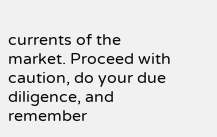currents of the market. Proceed with caution, do your due diligence, and remember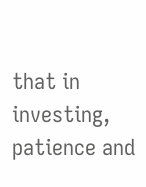that in investing, patience and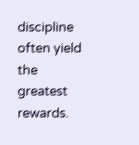discipline often yield the greatest rewards.